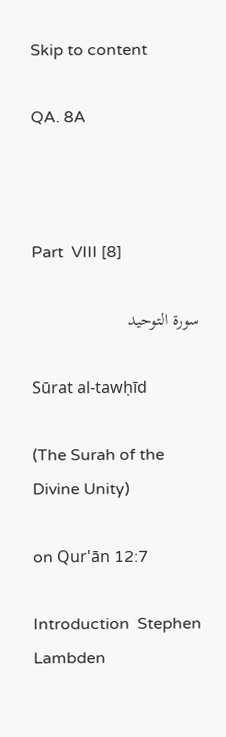Skip to content

QA. 8A



Part  VIII [8]

سورة التوحيد

Sūrat al-tawḥīd

(The Surah of the Divine Unity)

on Qur'ān 12:7

Introduction  Stephen Lambden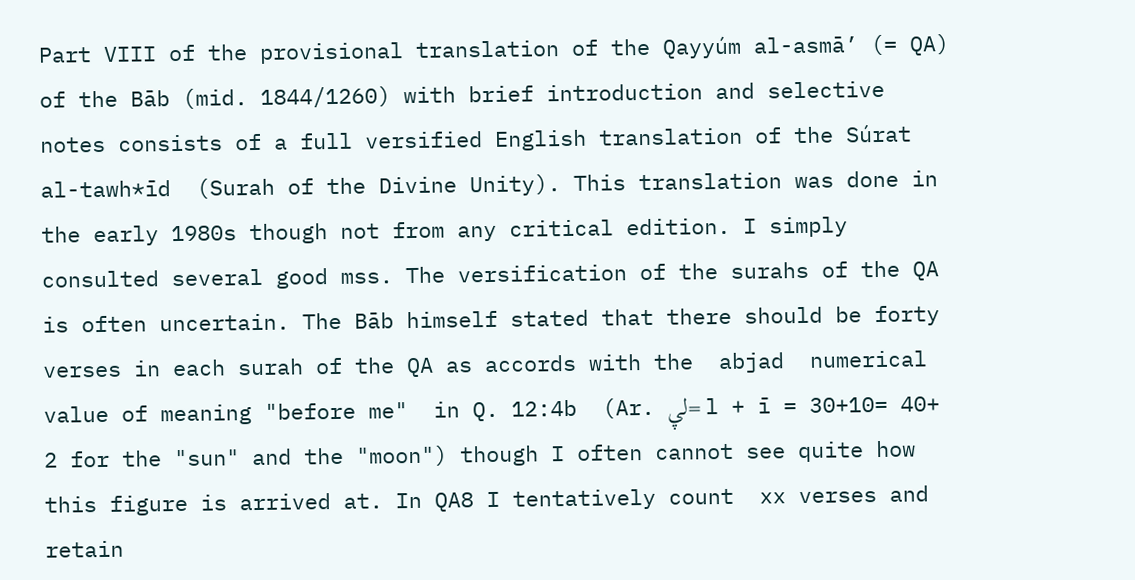Part VIII of the provisional translation of the Qayyúm al-asmā’ (= QA) of the Bāb (mid. 1844/1260) with brief introduction and selective notes consists of a full versified English translation of the Súrat al-tawh*īd  (Surah of the Divine Unity). This translation was done in the early 1980s though not from any critical edition. I simply consulted several good mss. The versification of the surahs of the QA is often uncertain. The Bāb himself stated that there should be forty verses in each surah of the QA as accords with the  abjad  numerical value of meaning "before me"  in Q. 12:4b  (Ar. لۑ= l + ī = 30+10= 40+ 2 for the "sun" and the "moon") though I often cannot see quite how this figure is arrived at. In QA8 I tentatively count  xx verses and retain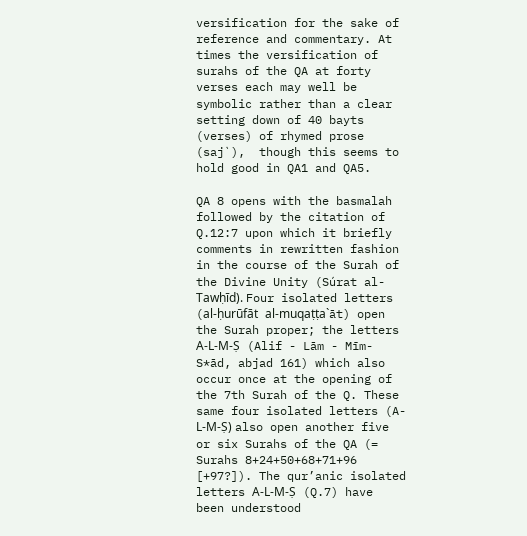versification for the sake of reference and commentary. At times the versification of surahs of the QA at forty verses each may well be symbolic rather than a clear setting down of 40 bayts (verses) of rhymed prose (saj`),  though this seems to hold good in QA1 and QA5.

QA 8 opens with the basmalah followed by the citation of Q.12:7 upon which it briefly comments in rewritten fashion in the course of the Surah of the Divine Unity (Súrat al-Tawḥīd). Four isolated letters (al-ḥurūfāt al-muqaṭṭa`āt) open the Surah proper; the letters A-L-M-Ṣ (Alif - Lām - Mīm- S*ād, abjad 161) which also occur once at the opening of the 7th Surah of the Q. These same four isolated letters (A-L-M-Ṣ) also open another five or six Surahs of the QA (= Surahs 8+24+50+68+71+96 [+97?]). The qur’anic isolated letters A-L-M-Ṣ (Q.7) have been understood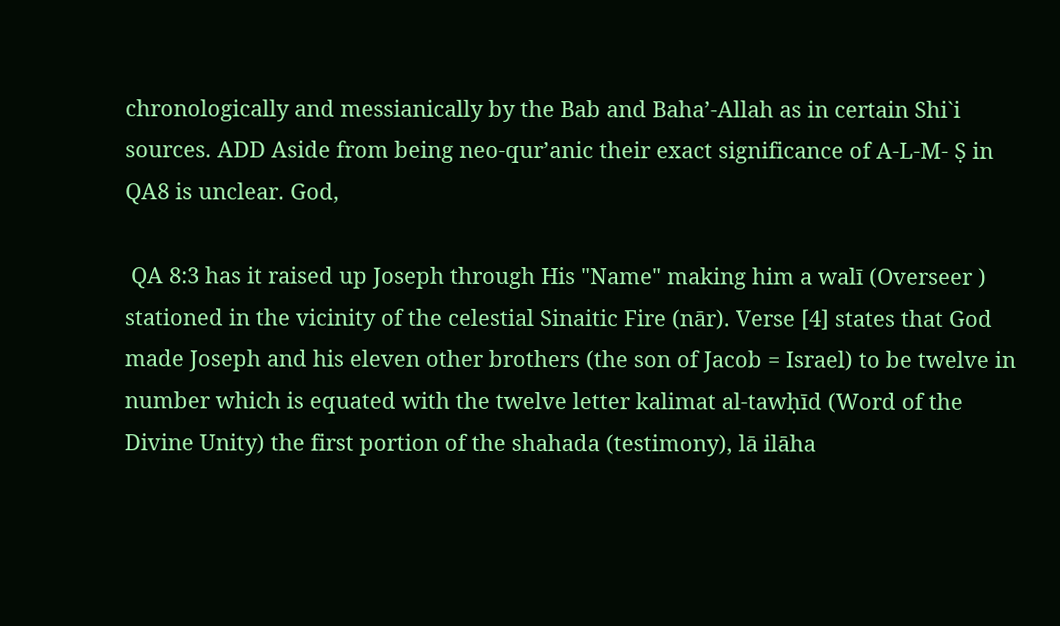chronologically and messianically by the Bab and Baha’-Allah as in certain Shi`i sources. ADD Aside from being neo-qur’anic their exact significance of A-L-M- Ṣ in QA8 is unclear. God,

 QA 8:3 has it raised up Joseph through His "Name" making him a walī (Overseer ) stationed in the vicinity of the celestial Sinaitic Fire (nār). Verse [4] states that God made Joseph and his eleven other brothers (the son of Jacob = Israel) to be twelve in number which is equated with the twelve letter kalimat al-tawḥīd (Word of the Divine Unity) the first portion of the shahada (testimony), lā ilāha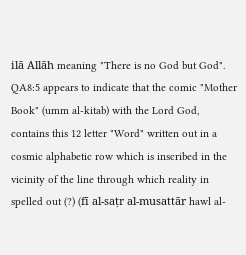ilā Allāh meaning "There is no God but God". QA8:5 appears to indicate that the comic "Mother Book" (umm al-kitab) with the Lord God, contains this 12 letter "Word" written out in a cosmic alphabetic row which is inscribed in the vicinity of the line through which reality in spelled out (?) (fī al-saṭr al-musattār hawl al-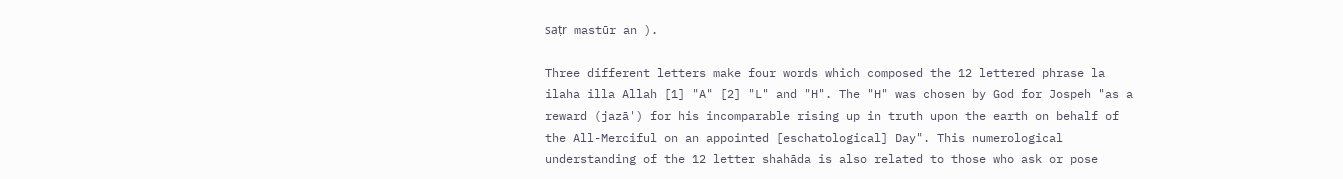saṭr mastūr an ).

Three different letters make four words which composed the 12 lettered phrase la ilaha illa Allah [1] "A" [2] "L" and "H". The "H" was chosen by God for Jospeh "as a reward (jazā') for his incomparable rising up in truth upon the earth on behalf of the All-Merciful on an appointed [eschatological] Day". This numerological understanding of the 12 letter shahāda is also related to those who ask or pose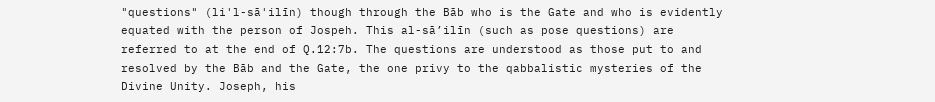"questions" (li'l-sā'ilīn) though through the Bāb who is the Gate and who is evidently equated with the person of Jospeh. This al-sā’ilīn (such as pose questions) are referred to at the end of Q.12:7b. The questions are understood as those put to and resolved by the Bāb and the Gate, the one privy to the qabbalistic mysteries of the Divine Unity. Joseph, his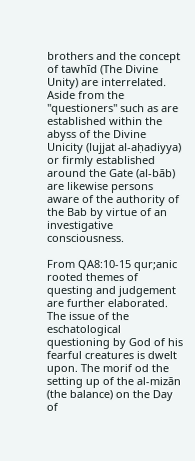brothers and the concept of tawhīd (The Divine Unity) are interrelated. Aside from the "questioners" such as are established within the abyss of the Divine Unicity (lujjat al-aḥadiyya) or firmly established around the Gate (al-bāb) are likewise persons aware of the authority of the Bab by virtue of an investigative consciousness.

From QA8:10-15 qur;anic rooted themes of questing and judgement are further elaborated. The issue of the eschatological questioning by God of his fearful creatures is dwelt upon. The morif od the setting up of the al-mizān (the balance) on the Day of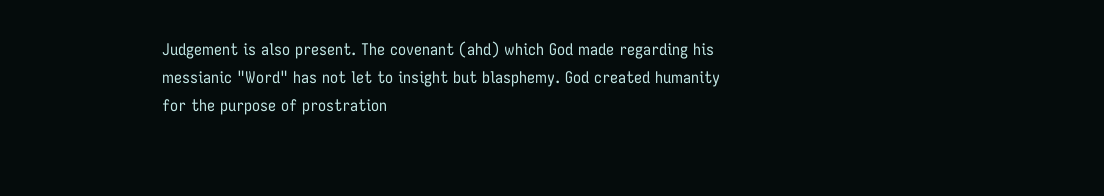Judgement is also present. The covenant (ahd) which God made regarding his messianic "Word" has not let to insight but blasphemy. God created humanity for the purpose of prostration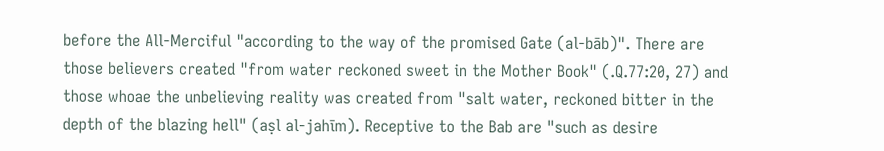before the All-Merciful "according to the way of the promised Gate (al-bāb)". There are those believers created "from water reckoned sweet in the Mother Book" (.Q.77:20, 27) and those whoae the unbelieving reality was created from "salt water, reckoned bitter in the depth of the blazing hell" (aṣl al-jahīm). Receptive to the Bab are "such as desire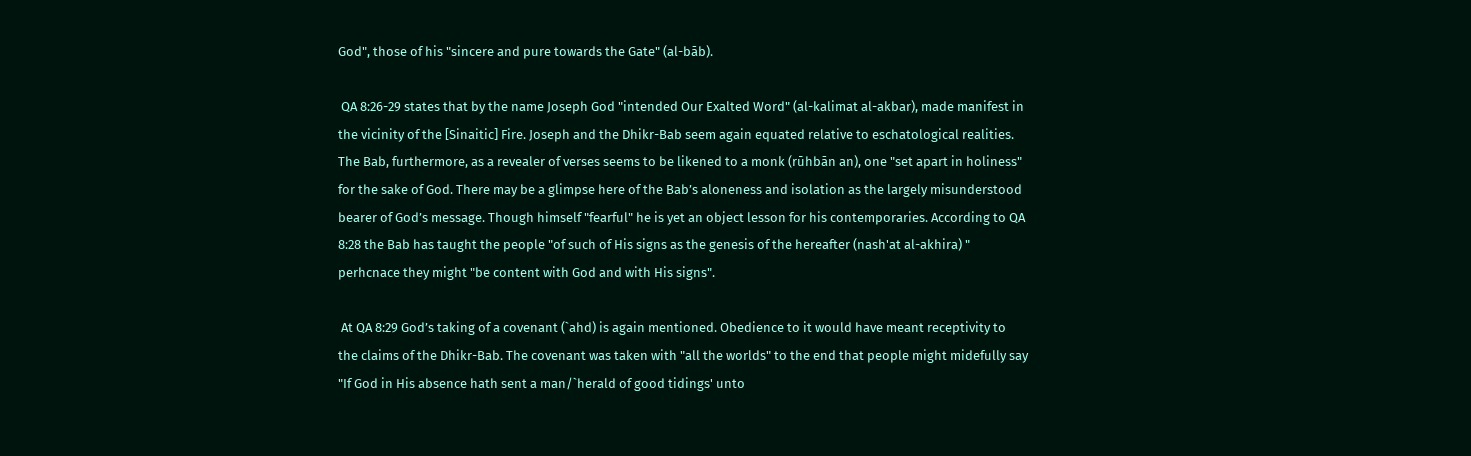God", those of his "sincere and pure towards the Gate" (al-bāb).

 QA 8:26-29 states that by the name Joseph God "intended Our Exalted Word" (al-kalimat al-akbar), made manifest in the vicinity of the [Sinaitic] Fire. Joseph and the Dhikr-Bab seem again equated relative to eschatological realities. The Bab, furthermore, as a revealer of verses seems to be likened to a monk (rūhbān an), one "set apart in holiness" for the sake of God. There may be a glimpse here of the Bab’s aloneness and isolation as the largely misunderstood bearer of God’s message. Though himself "fearful" he is yet an object lesson for his contemporaries. According to QA 8:28 the Bab has taught the people "of such of His signs as the genesis of the hereafter (nash'at al-akhira) " perhcnace they might "be content with God and with His signs".

 At QA 8:29 God’s taking of a covenant (`ahd) is again mentioned. Obedience to it would have meant receptivity to the claims of the Dhikr-Bab. The covenant was taken with "all the worlds" to the end that people might midefully say "If God in His absence hath sent a man/`herald of good tidings' unto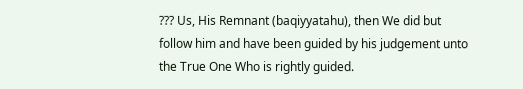??? Us, His Remnant (baqiyyatahu), then We did but follow him and have been guided by his judgement unto the True One Who is rightly guided.